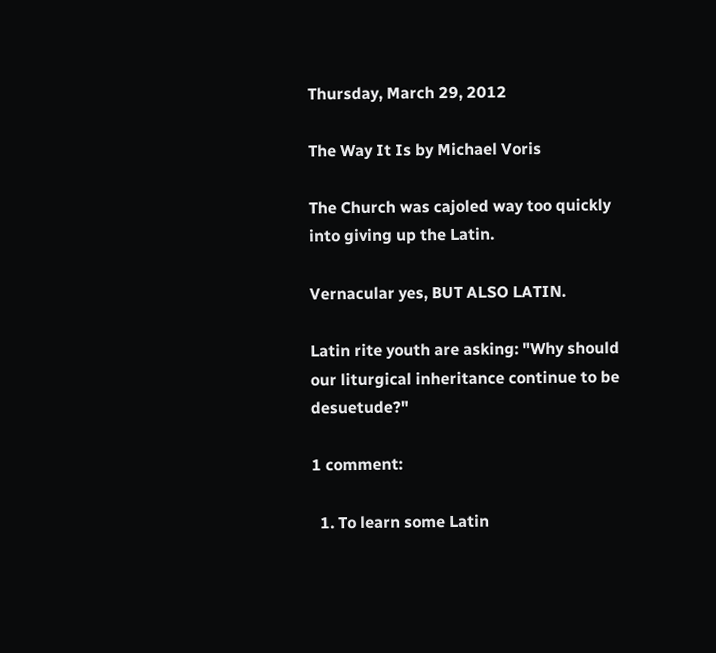Thursday, March 29, 2012

The Way It Is by Michael Voris

The Church was cajoled way too quickly into giving up the Latin.

Vernacular yes, BUT ALSO LATIN.

Latin rite youth are asking: "Why should our liturgical inheritance continue to be desuetude?"

1 comment:

  1. To learn some Latin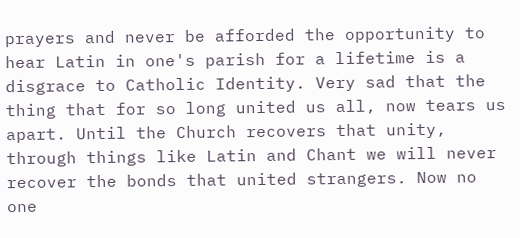prayers and never be afforded the opportunity to hear Latin in one's parish for a lifetime is a disgrace to Catholic Identity. Very sad that the thing that for so long united us all, now tears us apart. Until the Church recovers that unity, through things like Latin and Chant we will never recover the bonds that united strangers. Now no one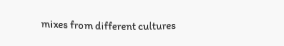mixes from different cultures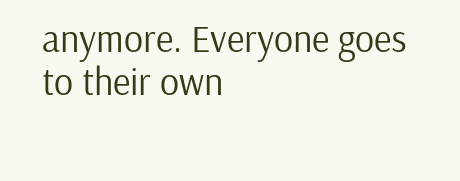anymore. Everyone goes to their own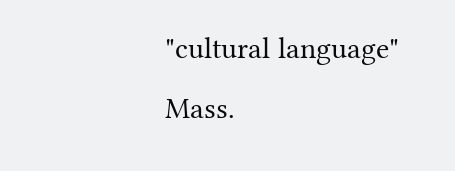"cultural language" Mass.